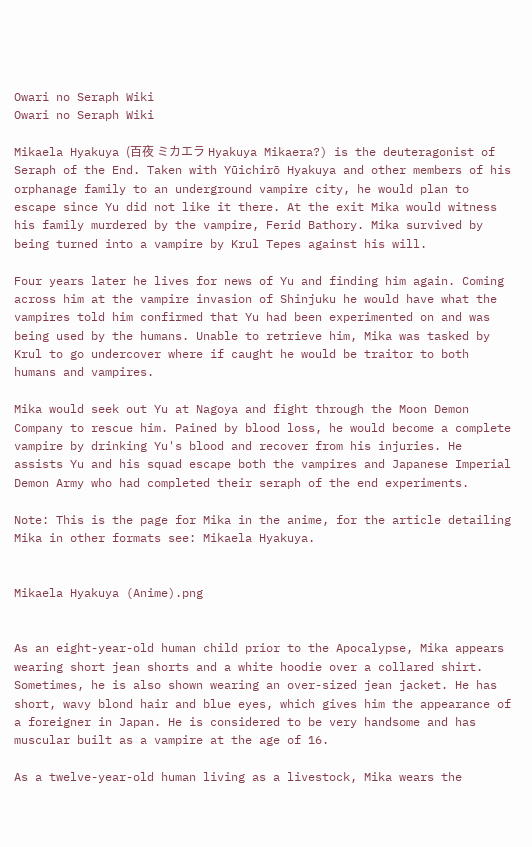Owari no Seraph Wiki
Owari no Seraph Wiki

Mikaela Hyakuya (百夜 ミカエラ Hyakuya Mikaera?) is the deuteragonist of Seraph of the End. Taken with Yūichirō Hyakuya and other members of his orphanage family to an underground vampire city, he would plan to escape since Yu did not like it there. At the exit Mika would witness his family murdered by the vampire, Ferid Bathory. Mika survived by being turned into a vampire by Krul Tepes against his will.

Four years later he lives for news of Yu and finding him again. Coming across him at the vampire invasion of Shinjuku he would have what the vampires told him confirmed that Yu had been experimented on and was being used by the humans. Unable to retrieve him, Mika was tasked by Krul to go undercover where if caught he would be traitor to both humans and vampires.

Mika would seek out Yu at Nagoya and fight through the Moon Demon Company to rescue him. Pained by blood loss, he would become a complete vampire by drinking Yu's blood and recover from his injuries. He assists Yu and his squad escape both the vampires and Japanese Imperial Demon Army who had completed their seraph of the end experiments.

Note: This is the page for Mika in the anime, for the article detailing Mika in other formats see: Mikaela Hyakuya.


Mikaela Hyakuya (Anime).png


As an eight-year-old human child prior to the Apocalypse, Mika appears wearing short jean shorts and a white hoodie over a collared shirt. Sometimes, he is also shown wearing an over-sized jean jacket. He has short, wavy blond hair and blue eyes, which gives him the appearance of a foreigner in Japan. He is considered to be very handsome and has muscular built as a vampire at the age of 16.

As a twelve-year-old human living as a livestock, Mika wears the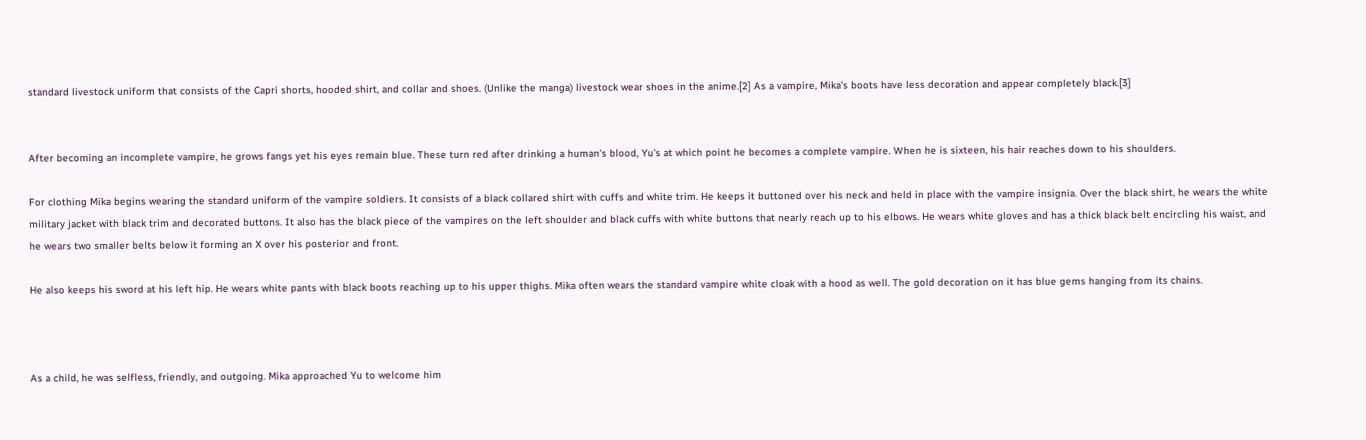standard livestock uniform that consists of the Capri shorts, hooded shirt, and collar and shoes. (Unlike the manga) livestock wear shoes in the anime.[2] As a vampire, Mika's boots have less decoration and appear completely black.[3]


After becoming an incomplete vampire, he grows fangs yet his eyes remain blue. These turn red after drinking a human's blood, Yu's at which point he becomes a complete vampire. When he is sixteen, his hair reaches down to his shoulders.

For clothing Mika begins wearing the standard uniform of the vampire soldiers. It consists of a black collared shirt with cuffs and white trim. He keeps it buttoned over his neck and held in place with the vampire insignia. Over the black shirt, he wears the white military jacket with black trim and decorated buttons. It also has the black piece of the vampires on the left shoulder and black cuffs with white buttons that nearly reach up to his elbows. He wears white gloves and has a thick black belt encircling his waist, and he wears two smaller belts below it forming an X over his posterior and front.

He also keeps his sword at his left hip. He wears white pants with black boots reaching up to his upper thighs. Mika often wears the standard vampire white cloak with a hood as well. The gold decoration on it has blue gems hanging from its chains.



As a child, he was selfless, friendly, and outgoing. Mika approached Yu to welcome him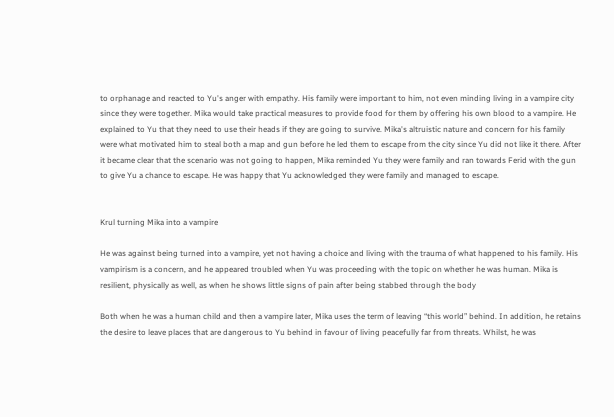to orphanage and reacted to Yu's anger with empathy. His family were important to him, not even minding living in a vampire city since they were together. Mika would take practical measures to provide food for them by offering his own blood to a vampire. He explained to Yu that they need to use their heads if they are going to survive. Mika's altruistic nature and concern for his family were what motivated him to steal both a map and gun before he led them to escape from the city since Yu did not like it there. After it became clear that the scenario was not going to happen, Mika reminded Yu they were family and ran towards Ferid with the gun to give Yu a chance to escape. He was happy that Yu acknowledged they were family and managed to escape.


Krul turning Mika into a vampire

He was against being turned into a vampire, yet not having a choice and living with the trauma of what happened to his family. His vampirism is a concern, and he appeared troubled when Yu was proceeding with the topic on whether he was human. Mika is resilient, physically as well, as when he shows little signs of pain after being stabbed through the body

Both when he was a human child and then a vampire later, Mika uses the term of leaving “this world” behind. In addition, he retains the desire to leave places that are dangerous to Yu behind in favour of living peacefully far from threats. Whilst, he was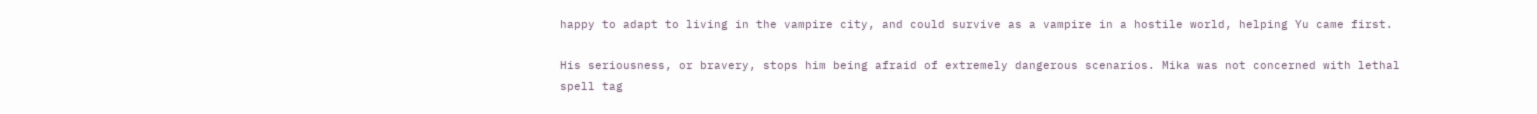happy to adapt to living in the vampire city, and could survive as a vampire in a hostile world, helping Yu came first.

His seriousness, or bravery, stops him being afraid of extremely dangerous scenarios. Mika was not concerned with lethal spell tag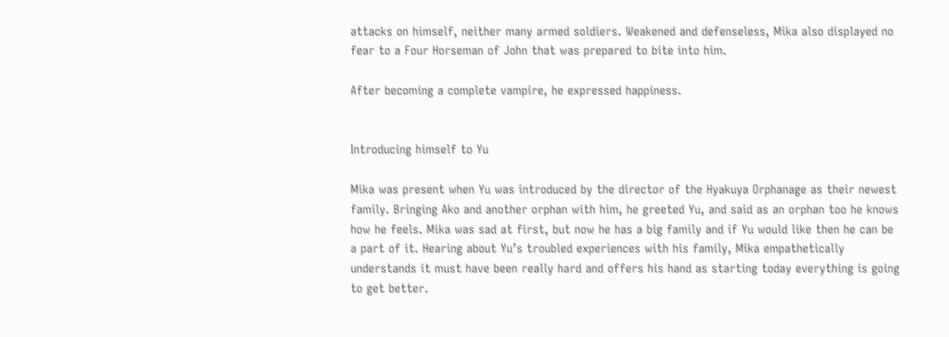attacks on himself, neither many armed soldiers. Weakened and defenseless, Mika also displayed no fear to a Four Horseman of John that was prepared to bite into him.

After becoming a complete vampire, he expressed happiness.


Introducing himself to Yu

Mika was present when Yu was introduced by the director of the Hyakuya Orphanage as their newest family. Bringing Ako and another orphan with him, he greeted Yu, and said as an orphan too he knows how he feels. Mika was sad at first, but now he has a big family and if Yu would like then he can be a part of it. Hearing about Yu’s troubled experiences with his family, Mika empathetically understands it must have been really hard and offers his hand as starting today everything is going to get better.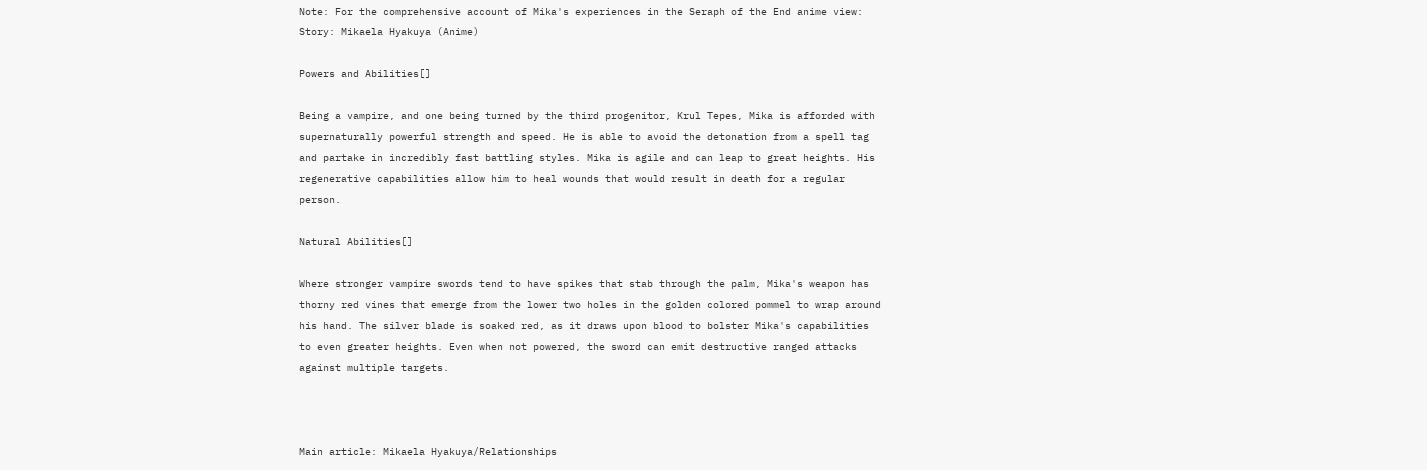Note: For the comprehensive account of Mika's experiences in the Seraph of the End anime view:
Story: Mikaela Hyakuya (Anime)

Powers and Abilities[]

Being a vampire, and one being turned by the third progenitor, Krul Tepes, Mika is afforded with supernaturally powerful strength and speed. He is able to avoid the detonation from a spell tag and partake in incredibly fast battling styles. Mika is agile and can leap to great heights. His regenerative capabilities allow him to heal wounds that would result in death for a regular person.

Natural Abilities[]

Where stronger vampire swords tend to have spikes that stab through the palm, Mika's weapon has thorny red vines that emerge from the lower two holes in the golden colored pommel to wrap around his hand. The silver blade is soaked red, as it draws upon blood to bolster Mika's capabilities to even greater heights. Even when not powered, the sword can emit destructive ranged attacks against multiple targets.



Main article: Mikaela Hyakuya/Relationships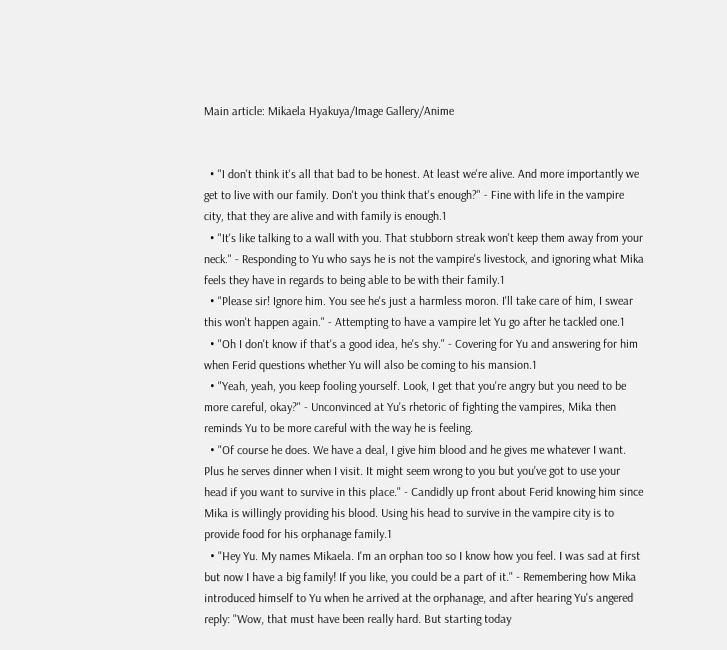Main article: Mikaela Hyakuya/Image Gallery/Anime


  • "I don't think it's all that bad to be honest. At least we're alive. And more importantly we get to live with our family. Don't you think that's enough?" - Fine with life in the vampire city, that they are alive and with family is enough.1
  • "It's like talking to a wall with you. That stubborn streak won't keep them away from your neck." - Responding to Yu who says he is not the vampire's livestock, and ignoring what Mika feels they have in regards to being able to be with their family.1
  • "Please sir! Ignore him. You see he's just a harmless moron. I'll take care of him, I swear this won't happen again." - Attempting to have a vampire let Yu go after he tackled one.1
  • "Oh I don't know if that's a good idea, he's shy." - Covering for Yu and answering for him when Ferid questions whether Yu will also be coming to his mansion.1
  • "Yeah, yeah, you keep fooling yourself. Look, I get that you're angry but you need to be more careful, okay?" - Unconvinced at Yu's rhetoric of fighting the vampires, Mika then reminds Yu to be more careful with the way he is feeling.
  • "Of course he does. We have a deal, I give him blood and he gives me whatever I want. Plus he serves dinner when I visit. It might seem wrong to you but you've got to use your head if you want to survive in this place." - Candidly up front about Ferid knowing him since Mika is willingly providing his blood. Using his head to survive in the vampire city is to provide food for his orphanage family.1
  • "Hey Yu. My names Mikaela. I'm an orphan too so I know how you feel. I was sad at first but now I have a big family! If you like, you could be a part of it." - Remembering how Mika introduced himself to Yu when he arrived at the orphanage, and after hearing Yu's angered reply: "Wow, that must have been really hard. But starting today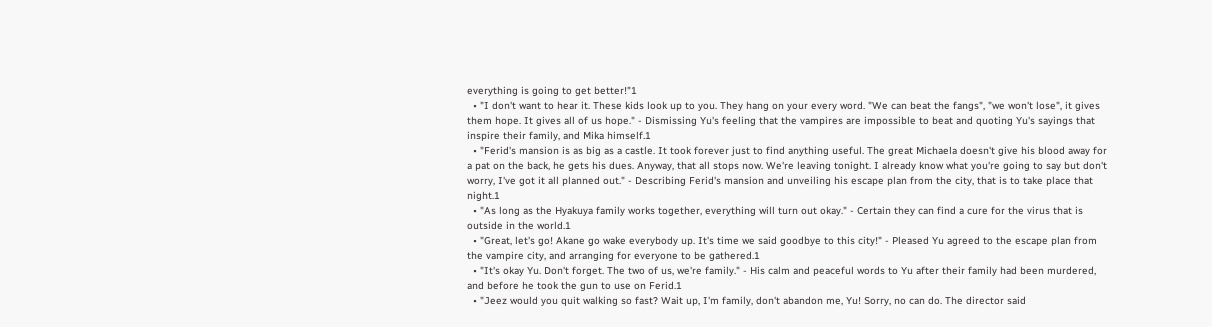everything is going to get better!"1
  • "I don't want to hear it. These kids look up to you. They hang on your every word. "We can beat the fangs", "we won't lose", it gives them hope. It gives all of us hope." - Dismissing Yu's feeling that the vampires are impossible to beat and quoting Yu's sayings that inspire their family, and Mika himself.1
  • "Ferid's mansion is as big as a castle. It took forever just to find anything useful. The great Michaela doesn't give his blood away for a pat on the back, he gets his dues. Anyway, that all stops now. We're leaving tonight. I already know what you're going to say but don't worry, I've got it all planned out." - Describing Ferid's mansion and unveiling his escape plan from the city, that is to take place that night.1
  • "As long as the Hyakuya family works together, everything will turn out okay." - Certain they can find a cure for the virus that is outside in the world.1
  • "Great, let's go! Akane go wake everybody up. It's time we said goodbye to this city!" - Pleased Yu agreed to the escape plan from the vampire city, and arranging for everyone to be gathered.1
  • "It's okay Yu. Don't forget. The two of us, we're family." - His calm and peaceful words to Yu after their family had been murdered, and before he took the gun to use on Ferid.1
  • "Jeez would you quit walking so fast? Wait up, I'm family, don't abandon me, Yu! Sorry, no can do. The director said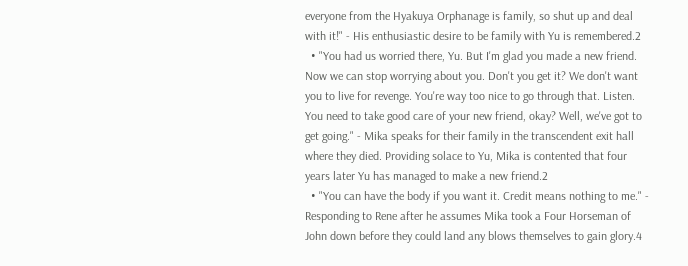everyone from the Hyakuya Orphanage is family, so shut up and deal with it!" - His enthusiastic desire to be family with Yu is remembered.2
  • "You had us worried there, Yu. But I'm glad you made a new friend. Now we can stop worrying about you. Don't you get it? We don't want you to live for revenge. You're way too nice to go through that. Listen. You need to take good care of your new friend, okay? Well, we've got to get going." - Mika speaks for their family in the transcendent exit hall where they died. Providing solace to Yu, Mika is contented that four years later Yu has managed to make a new friend.2
  • "You can have the body if you want it. Credit means nothing to me." - Responding to Rene after he assumes Mika took a Four Horseman of John down before they could land any blows themselves to gain glory.4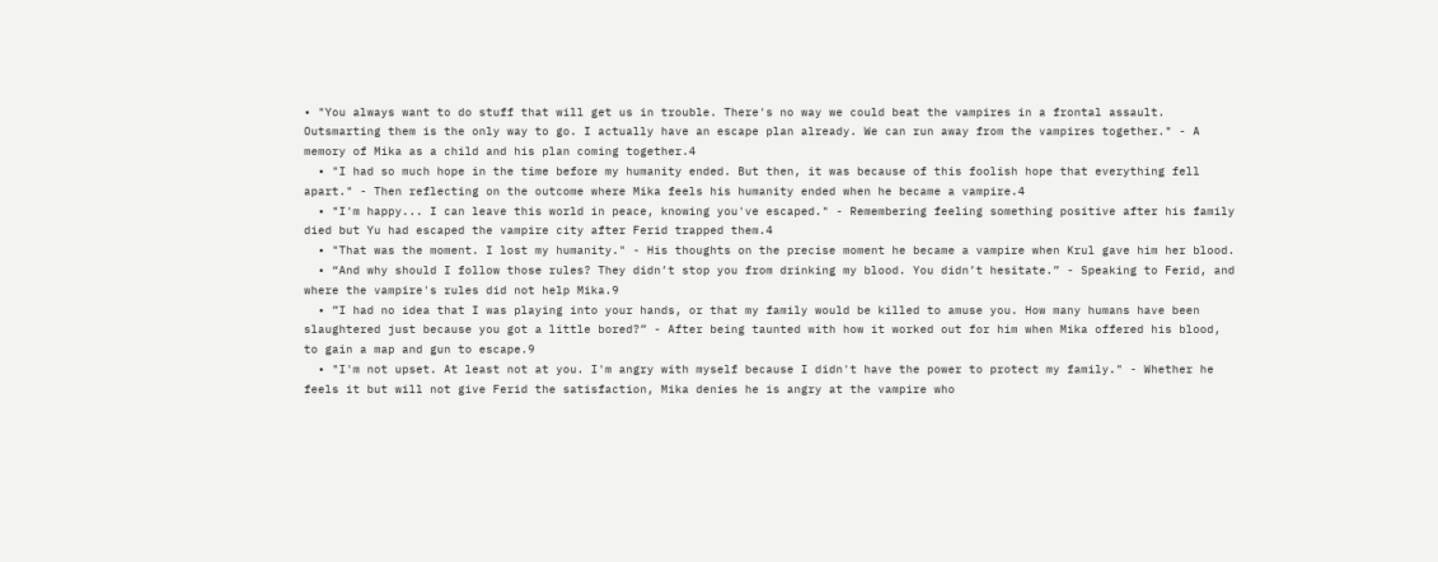• "You always want to do stuff that will get us in trouble. There's no way we could beat the vampires in a frontal assault. Outsmarting them is the only way to go. I actually have an escape plan already. We can run away from the vampires together." - A memory of Mika as a child and his plan coming together.4
  • "I had so much hope in the time before my humanity ended. But then, it was because of this foolish hope that everything fell apart." - Then reflecting on the outcome where Mika feels his humanity ended when he became a vampire.4
  • "I'm happy... I can leave this world in peace, knowing you've escaped." - Remembering feeling something positive after his family died but Yu had escaped the vampire city after Ferid trapped them.4
  • "That was the moment. I lost my humanity." - His thoughts on the precise moment he became a vampire when Krul gave him her blood.
  • “And why should I follow those rules? They didn’t stop you from drinking my blood. You didn’t hesitate.” - Speaking to Ferid, and where the vampire's rules did not help Mika.9
  • ”I had no idea that I was playing into your hands, or that my family would be killed to amuse you. How many humans have been slaughtered just because you got a little bored?” - After being taunted with how it worked out for him when Mika offered his blood, to gain a map and gun to escape.9
  • "I'm not upset. At least not at you. I'm angry with myself because I didn't have the power to protect my family." - Whether he feels it but will not give Ferid the satisfaction, Mika denies he is angry at the vampire who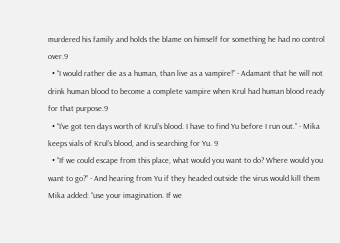murdered his family and holds the blame on himself for something he had no control over.9
  • “I would rather die as a human, than live as a vampire!” - Adamant that he will not drink human blood to become a complete vampire when Krul had human blood ready for that purpose.9
  • “I’ve got ten days worth of Krul’s blood. I have to find Yu before I run out.” - Mika keeps vials of Krul’s blood, and is searching for Yu. 9
  • “If we could escape from this place, what would you want to do? Where would you want to go?” - And hearing from Yu if they headed outside the virus would kill them Mika added: “use your imagination. If we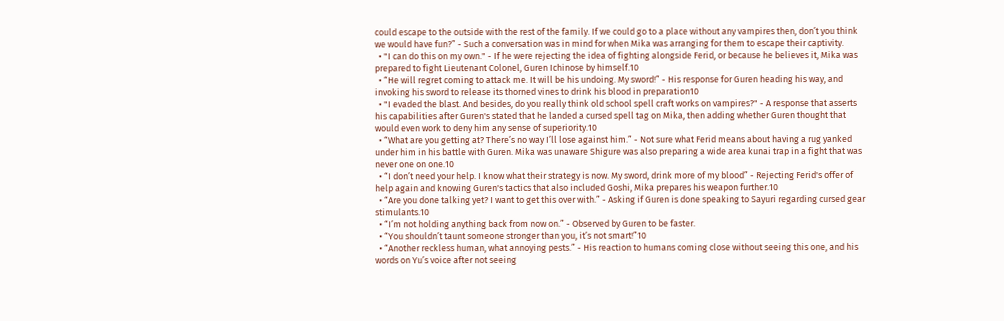could escape to the outside with the rest of the family. If we could go to a place without any vampires then, don’t you think we would have fun?” - Such a conversation was in mind for when Mika was arranging for them to escape their captivity.
  • "I can do this on my own." - If he were rejecting the idea of fighting alongside Ferid, or because he believes it, Mika was prepared to fight Lieutenant Colonel, Guren Ichinose by himself.10
  • “He will regret coming to attack me. It will be his undoing. My sword!” - His response for Guren heading his way, and invoking his sword to release its thorned vines to drink his blood in preparation10
  • "I evaded the blast. And besides, do you really think old school spell craft works on vampires?" - A response that asserts his capabilities after Guren's stated that he landed a cursed spell tag on Mika, then adding whether Guren thought that would even work to deny him any sense of superiority.10
  • “What are you getting at? There’s no way I’ll lose against him.” - Not sure what Ferid means about having a rug yanked under him in his battle with Guren. Mika was unaware Shigure was also preparing a wide area kunai trap in a fight that was never one on one.10
  • “I don’t need your help. I know what their strategy is now. My sword, drink more of my blood” - Rejecting Ferid's offer of help again and knowing Guren's tactics that also included Goshi, Mika prepares his weapon further.10
  • “Are you done talking yet? I want to get this over with.” - Asking if Guren is done speaking to Sayuri regarding cursed gear stimulants.10
  • “I’m not holding anything back from now on.” - Observed by Guren to be faster.
  • “You shouldn’t taunt someone stronger than you, it’s not smart!”10
  • “Another reckless human, what annoying pests.” - His reaction to humans coming close without seeing this one, and his words on Yu’s voice after not seeing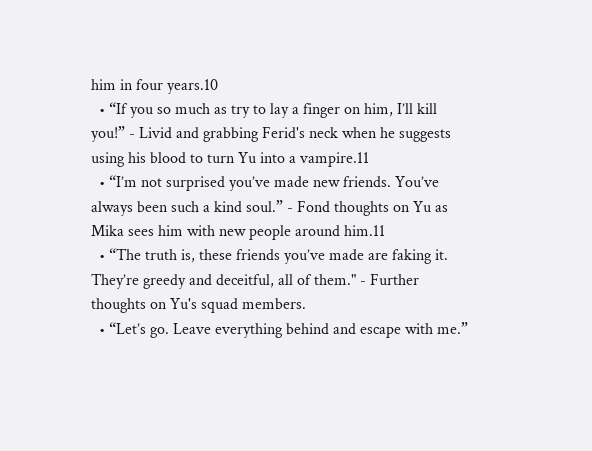him in four years.10
  • “If you so much as try to lay a finger on him, I’ll kill you!” - Livid and grabbing Ferid's neck when he suggests using his blood to turn Yu into a vampire.11
  • “I’m not surprised you’ve made new friends. You’ve always been such a kind soul.” - Fond thoughts on Yu as Mika sees him with new people around him.11
  • “The truth is, these friends you’ve made are faking it. They’re greedy and deceitful, all of them." - Further thoughts on Yu's squad members.
  • “Let’s go. Leave everything behind and escape with me.”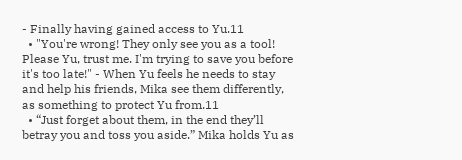- Finally having gained access to Yu.11
  • "You're wrong! They only see you as a tool! Please Yu, trust me. I'm trying to save you before it's too late!" - When Yu feels he needs to stay and help his friends, Mika see them differently, as something to protect Yu from.11
  • “Just forget about them, in the end they’ll betray you and toss you aside.” Mika holds Yu as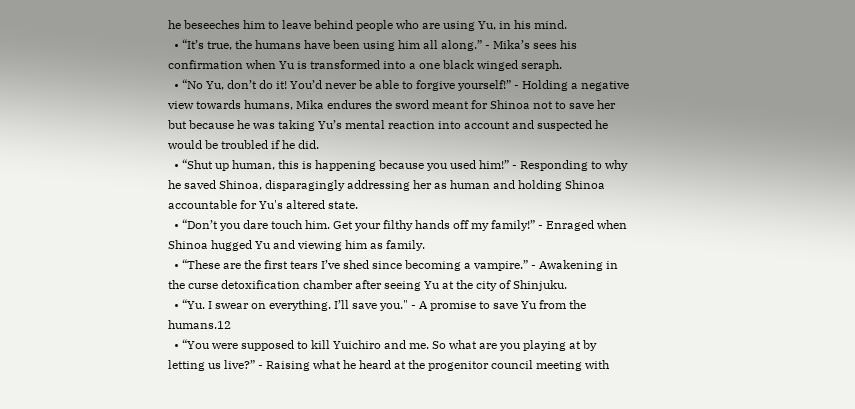he beseeches him to leave behind people who are using Yu, in his mind.
  • “It’s true, the humans have been using him all along.” - Mika’s sees his confirmation when Yu is transformed into a one black winged seraph.
  • “No Yu, don’t do it! You’d never be able to forgive yourself!” - Holding a negative view towards humans, Mika endures the sword meant for Shinoa not to save her but because he was taking Yu’s mental reaction into account and suspected he would be troubled if he did.
  • “Shut up human, this is happening because you used him!” - Responding to why he saved Shinoa, disparagingly addressing her as human and holding Shinoa accountable for Yu's altered state.
  • “Don’t you dare touch him. Get your filthy hands off my family!” - Enraged when Shinoa hugged Yu and viewing him as family.
  • “These are the first tears I’ve shed since becoming a vampire.” - Awakening in the curse detoxification chamber after seeing Yu at the city of Shinjuku.
  • “Yu. I swear on everything. I’ll save you." - A promise to save Yu from the humans.12
  • “You were supposed to kill Yuichiro and me. So what are you playing at by letting us live?” - Raising what he heard at the progenitor council meeting with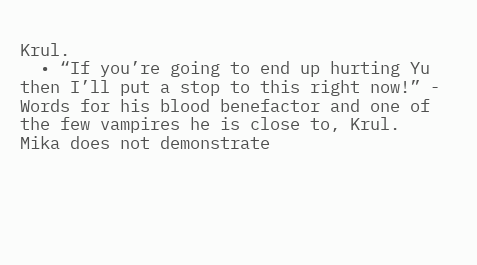Krul.
  • “If you’re going to end up hurting Yu then I’ll put a stop to this right now!” - Words for his blood benefactor and one of the few vampires he is close to, Krul. Mika does not demonstrate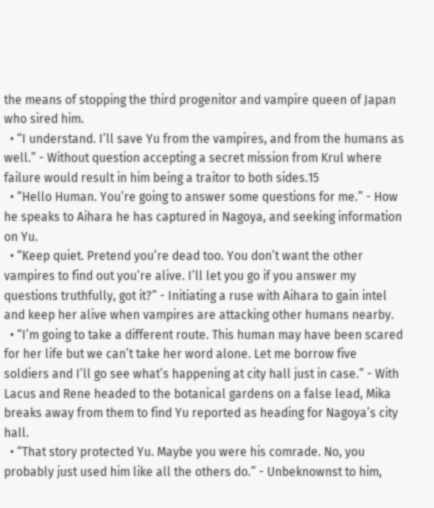the means of stopping the third progenitor and vampire queen of Japan who sired him.
  • “I understand. I’ll save Yu from the vampires, and from the humans as well.” - Without question accepting a secret mission from Krul where failure would result in him being a traitor to both sides.15
  • “Hello Human. You’re going to answer some questions for me.” - How he speaks to Aihara he has captured in Nagoya, and seeking information on Yu.
  • “Keep quiet. Pretend you’re dead too. You don’t want the other vampires to find out you’re alive. I’ll let you go if you answer my questions truthfully, got it?” - Initiating a ruse with Aihara to gain intel and keep her alive when vampires are attacking other humans nearby.
  • “I’m going to take a different route. This human may have been scared for her life but we can’t take her word alone. Let me borrow five soldiers and I’ll go see what’s happening at city hall just in case.” - With Lacus and Rene headed to the botanical gardens on a false lead, Mika breaks away from them to find Yu reported as heading for Nagoya’s city hall.
  • “That story protected Yu. Maybe you were his comrade. No, you probably just used him like all the others do.” - Unbeknownst to him,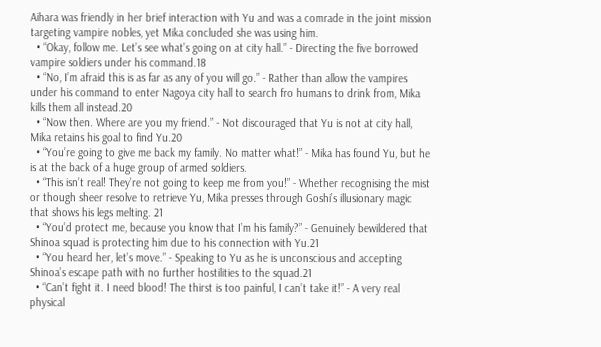Aihara was friendly in her brief interaction with Yu and was a comrade in the joint mission targeting vampire nobles, yet Mika concluded she was using him.
  • “Okay, follow me. Let’s see what’s going on at city hall.” - Directing the five borrowed vampire soldiers under his command.18
  • “No, I’m afraid this is as far as any of you will go.” - Rather than allow the vampires under his command to enter Nagoya city hall to search fro humans to drink from, Mika kills them all instead.20
  • “Now then. Where are you my friend.” - Not discouraged that Yu is not at city hall, Mika retains his goal to find Yu.20
  • “You’re going to give me back my family. No matter what!” - Mika has found Yu, but he is at the back of a huge group of armed soldiers.
  • “This isn’t real! They’re not going to keep me from you!” - Whether recognising the mist or though sheer resolve to retrieve Yu, Mika presses through Goshi’s illusionary magic that shows his legs melting. 21
  • “You’d protect me, because you know that I’m his family?” - Genuinely bewildered that Shinoa squad is protecting him due to his connection with Yu.21
  • “You heard her, let’s move.” - Speaking to Yu as he is unconscious and accepting Shinoa’s escape path with no further hostilities to the squad.21
  • “Can’t fight it. I need blood! The thirst is too painful, I can’t take it!” - A very real physical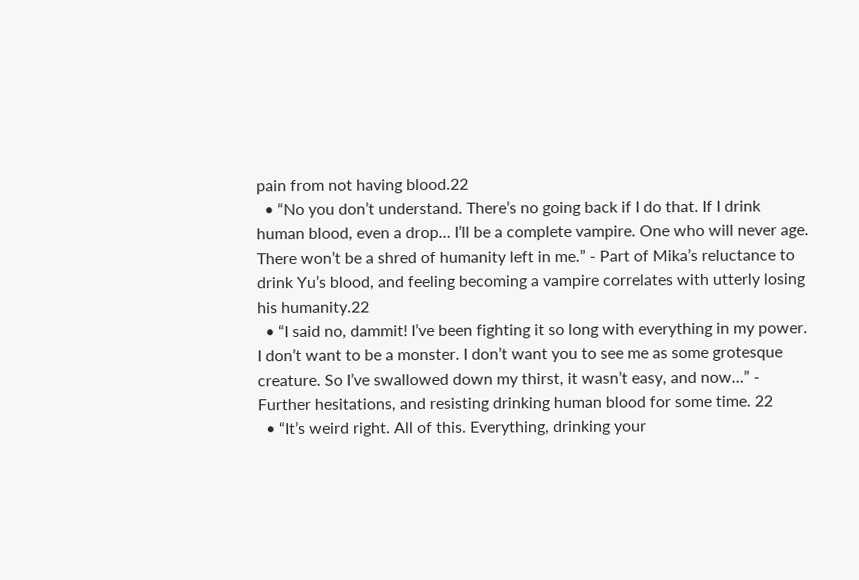pain from not having blood.22
  • “No you don’t understand. There’s no going back if I do that. If I drink human blood, even a drop… I’ll be a complete vampire. One who will never age. There won’t be a shred of humanity left in me.” - Part of Mika’s reluctance to drink Yu’s blood, and feeling becoming a vampire correlates with utterly losing his humanity.22
  • “I said no, dammit! I’ve been fighting it so long with everything in my power. I don’t want to be a monster. I don’t want you to see me as some grotesque creature. So I’ve swallowed down my thirst, it wasn’t easy, and now…” - Further hesitations, and resisting drinking human blood for some time. 22
  • “It’s weird right. All of this. Everything, drinking your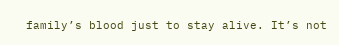family’s blood just to stay alive. It’s not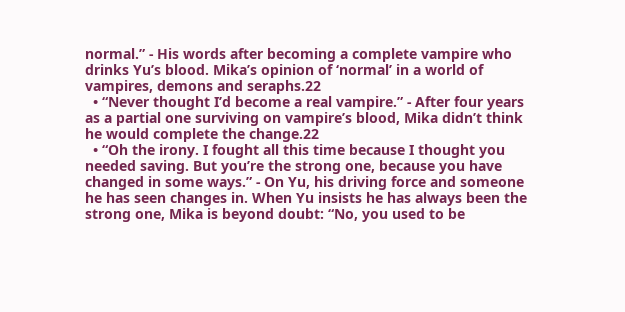normal.” - His words after becoming a complete vampire who drinks Yu’s blood. Mika’s opinion of ‘normal’ in a world of vampires, demons and seraphs.22
  • “Never thought I’d become a real vampire.” - After four years as a partial one surviving on vampire’s blood, Mika didn’t think he would complete the change.22
  • “Oh the irony. I fought all this time because I thought you needed saving. But you’re the strong one, because you have changed in some ways.” - On Yu, his driving force and someone he has seen changes in. When Yu insists he has always been the strong one, Mika is beyond doubt: “No, you used to be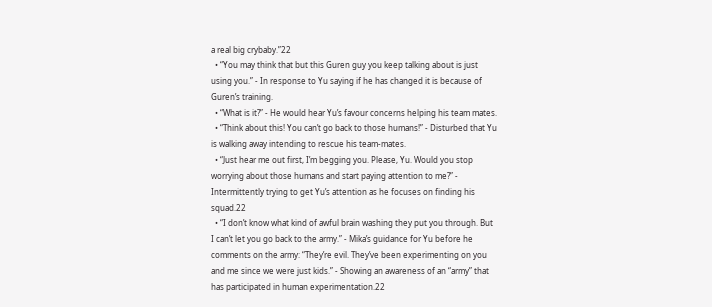a real big crybaby.”22
  • “You may think that but this Guren guy you keep talking about is just using you.” - In response to Yu saying if he has changed it is because of Guren’s training.
  • “What is it?” - He would hear Yu’s favour concerns helping his team mates.
  • “Think about this! You can’t go back to those humans!” - Disturbed that Yu is walking away intending to rescue his team-mates.
  • “Just hear me out first, I’m begging you. Please, Yu. Would you stop worrying about those humans and start paying attention to me?” - Intermittently trying to get Yu’s attention as he focuses on finding his squad.22
  • “I don’t know what kind of awful brain washing they put you through. But I can’t let you go back to the army.” - Mika’s guidance for Yu before he comments on the army: “They’re evil. They’ve been experimenting on you and me since we were just kids.” - Showing an awareness of an “army” that has participated in human experimentation.22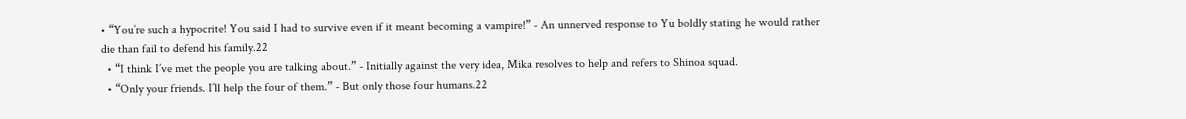• “You’re such a hypocrite! You said I had to survive even if it meant becoming a vampire!” - An unnerved response to Yu boldly stating he would rather die than fail to defend his family.22
  • “I think I’ve met the people you are talking about.” - Initially against the very idea, Mika resolves to help and refers to Shinoa squad.
  • “Only your friends. I’ll help the four of them.” - But only those four humans.22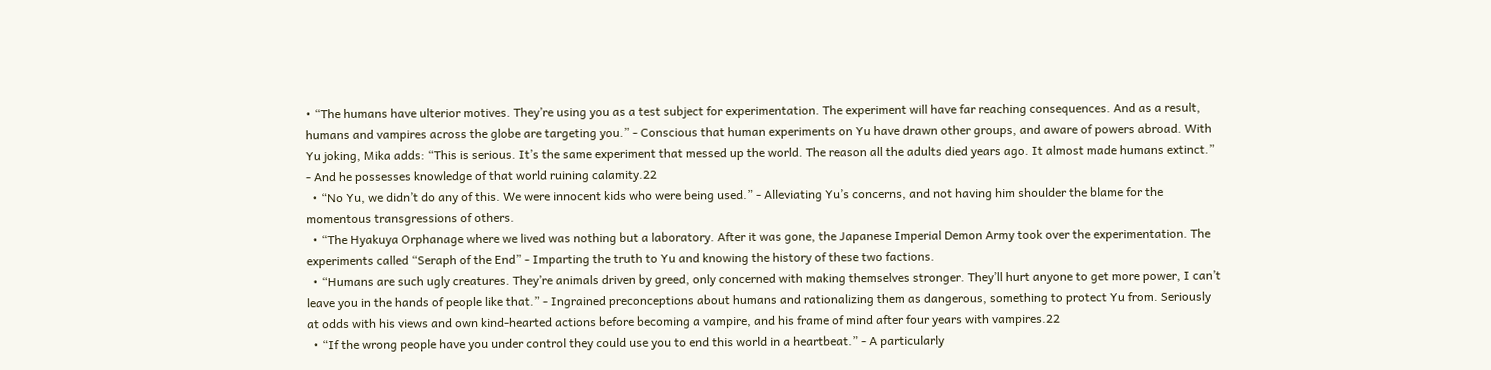• “The humans have ulterior motives. They’re using you as a test subject for experimentation. The experiment will have far reaching consequences. And as a result, humans and vampires across the globe are targeting you.” - Conscious that human experiments on Yu have drawn other groups, and aware of powers abroad. With Yu joking, Mika adds: “This is serious. It’s the same experiment that messed up the world. The reason all the adults died years ago. It almost made humans extinct.” - And he possesses knowledge of that world ruining calamity.22
  • “No Yu, we didn’t do any of this. We were innocent kids who were being used.” - Alleviating Yu’s concerns, and not having him shoulder the blame for the momentous transgressions of others.
  • “The Hyakuya Orphanage where we lived was nothing but a laboratory. After it was gone, the Japanese Imperial Demon Army took over the experimentation. The experiments called “Seraph of the End” - Imparting the truth to Yu and knowing the history of these two factions.
  • “Humans are such ugly creatures. They’re animals driven by greed, only concerned with making themselves stronger. They’ll hurt anyone to get more power, I can’t leave you in the hands of people like that.” - Ingrained preconceptions about humans and rationalizing them as dangerous, something to protect Yu from. Seriously at odds with his views and own kind-hearted actions before becoming a vampire, and his frame of mind after four years with vampires.22
  • “If the wrong people have you under control they could use you to end this world in a heartbeat.” - A particularly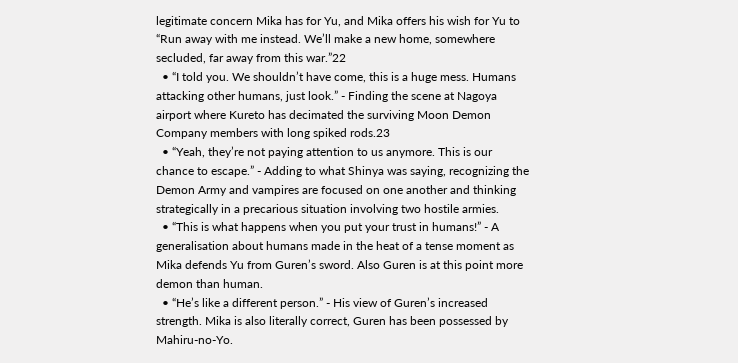legitimate concern Mika has for Yu, and Mika offers his wish for Yu to “Run away with me instead. We’ll make a new home, somewhere secluded, far away from this war.”22
  • “I told you. We shouldn’t have come, this is a huge mess. Humans attacking other humans, just look.” - Finding the scene at Nagoya airport where Kureto has decimated the surviving Moon Demon Company members with long spiked rods.23
  • “Yeah, they’re not paying attention to us anymore. This is our chance to escape.” - Adding to what Shinya was saying, recognizing the Demon Army and vampires are focused on one another and thinking strategically in a precarious situation involving two hostile armies.
  • “This is what happens when you put your trust in humans!” - A generalisation about humans made in the heat of a tense moment as Mika defends Yu from Guren’s sword. Also Guren is at this point more demon than human.
  • “He’s like a different person.” - His view of Guren’s increased strength. Mika is also literally correct, Guren has been possessed by Mahiru-no-Yo.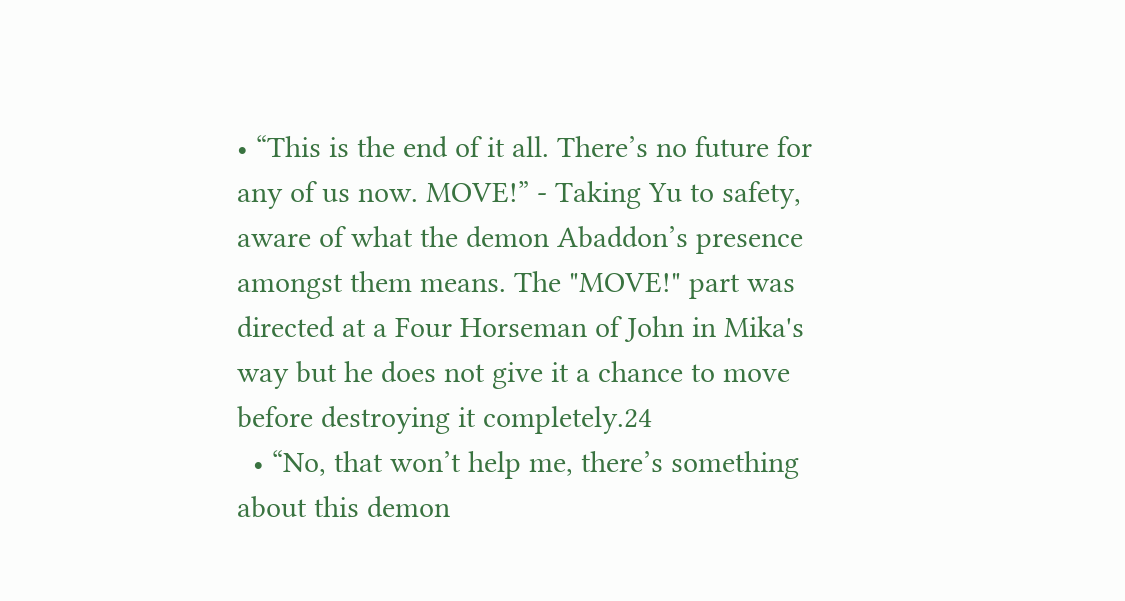• “This is the end of it all. There’s no future for any of us now. MOVE!” - Taking Yu to safety, aware of what the demon Abaddon’s presence amongst them means. The "MOVE!" part was directed at a Four Horseman of John in Mika's way but he does not give it a chance to move before destroying it completely.24
  • “No, that won’t help me, there’s something about this demon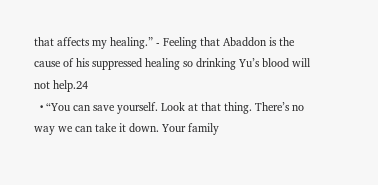that affects my healing.” - Feeling that Abaddon is the cause of his suppressed healing so drinking Yu’s blood will not help.24
  • “You can save yourself. Look at that thing. There’s no way we can take it down. Your family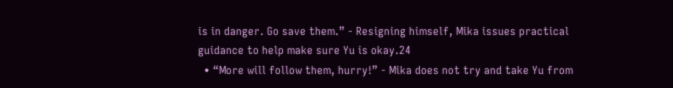is in danger. Go save them.” - Resigning himself, Mika issues practical guidance to help make sure Yu is okay.24
  • “More will follow them, hurry!” - Mika does not try and take Yu from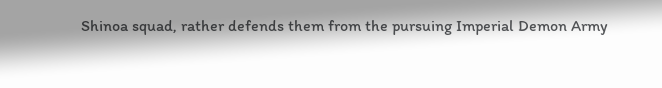Shinoa squad, rather defends them from the pursuing Imperial Demon Army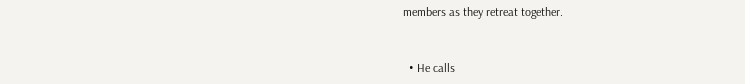members as they retreat together.


  • He calls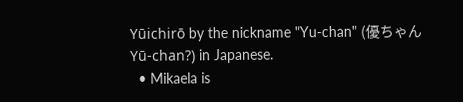Yūichirō by the nickname "Yu-chan" (優ちゃん Yū-chan?) in Japanese.
  • Mikaela is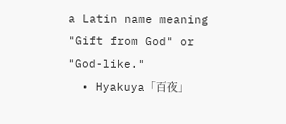a Latin name meaning "Gift from God" or "God-like."
  • Hyakuya「百夜」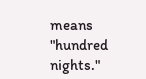means "hundred nights."